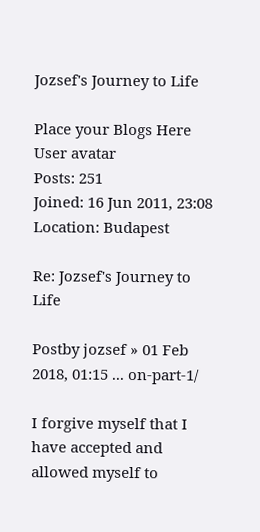Jozsef's Journey to Life

Place your Blogs Here
User avatar
Posts: 251
Joined: 16 Jun 2011, 23:08
Location: Budapest

Re: Jozsef's Journey to Life

Postby jozsef » 01 Feb 2018, 01:15 ... on-part-1/

I forgive myself that I have accepted and allowed myself to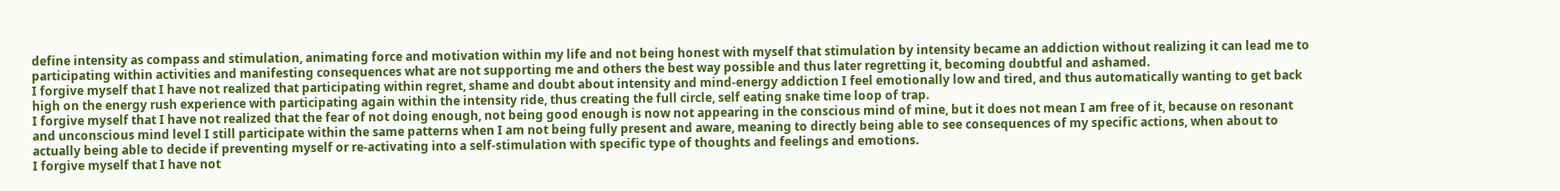define intensity as compass and stimulation, animating force and motivation within my life and not being honest with myself that stimulation by intensity became an addiction without realizing it can lead me to participating within activities and manifesting consequences what are not supporting me and others the best way possible and thus later regretting it, becoming doubtful and ashamed.
I forgive myself that I have not realized that participating within regret, shame and doubt about intensity and mind-energy addiction I feel emotionally low and tired, and thus automatically wanting to get back high on the energy rush experience with participating again within the intensity ride, thus creating the full circle, self eating snake time loop of trap.
I forgive myself that I have not realized that the fear of not doing enough, not being good enough is now not appearing in the conscious mind of mine, but it does not mean I am free of it, because on resonant and unconscious mind level I still participate within the same patterns when I am not being fully present and aware, meaning to directly being able to see consequences of my specific actions, when about to actually being able to decide if preventing myself or re-activating into a self-stimulation with specific type of thoughts and feelings and emotions.
I forgive myself that I have not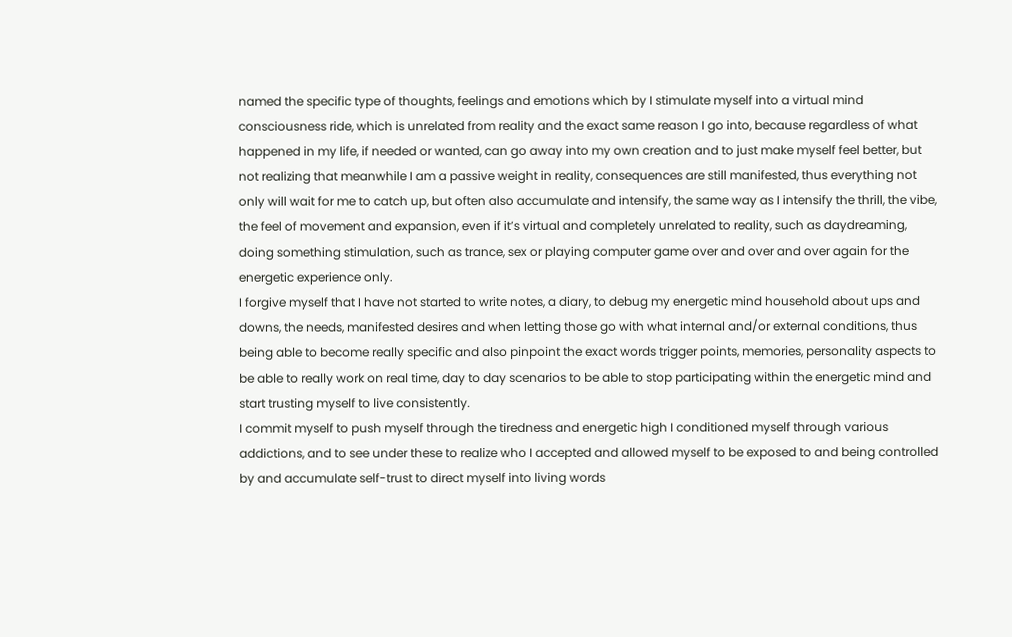named the specific type of thoughts, feelings and emotions which by I stimulate myself into a virtual mind consciousness ride, which is unrelated from reality and the exact same reason I go into, because regardless of what happened in my life, if needed or wanted, can go away into my own creation and to just make myself feel better, but not realizing that meanwhile I am a passive weight in reality, consequences are still manifested, thus everything not only will wait for me to catch up, but often also accumulate and intensify, the same way as I intensify the thrill, the vibe, the feel of movement and expansion, even if it’s virtual and completely unrelated to reality, such as daydreaming, doing something stimulation, such as trance, sex or playing computer game over and over and over again for the energetic experience only.
I forgive myself that I have not started to write notes, a diary, to debug my energetic mind household about ups and downs, the needs, manifested desires and when letting those go with what internal and/or external conditions, thus being able to become really specific and also pinpoint the exact words trigger points, memories, personality aspects to be able to really work on real time, day to day scenarios to be able to stop participating within the energetic mind and start trusting myself to live consistently.
I commit myself to push myself through the tiredness and energetic high I conditioned myself through various addictions, and to see under these to realize who I accepted and allowed myself to be exposed to and being controlled by and accumulate self-trust to direct myself into living words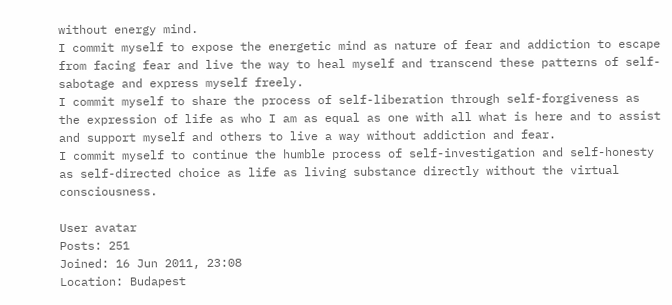without energy mind.
I commit myself to expose the energetic mind as nature of fear and addiction to escape from facing fear and live the way to heal myself and transcend these patterns of self-sabotage and express myself freely.
I commit myself to share the process of self-liberation through self-forgiveness as the expression of life as who I am as equal as one with all what is here and to assist and support myself and others to live a way without addiction and fear.
I commit myself to continue the humble process of self-investigation and self-honesty as self-directed choice as life as living substance directly without the virtual consciousness.

User avatar
Posts: 251
Joined: 16 Jun 2011, 23:08
Location: Budapest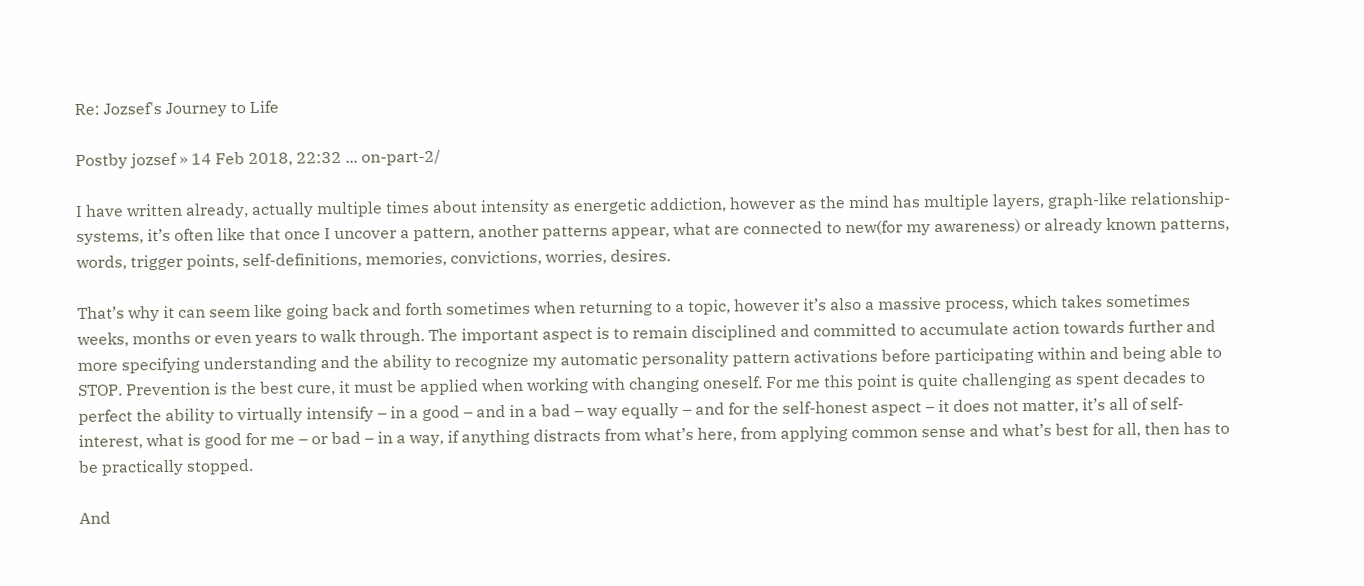Re: Jozsef's Journey to Life

Postby jozsef » 14 Feb 2018, 22:32 ... on-part-2/

I have written already, actually multiple times about intensity as energetic addiction, however as the mind has multiple layers, graph-like relationship-systems, it’s often like that once I uncover a pattern, another patterns appear, what are connected to new(for my awareness) or already known patterns, words, trigger points, self-definitions, memories, convictions, worries, desires.

That’s why it can seem like going back and forth sometimes when returning to a topic, however it’s also a massive process, which takes sometimes weeks, months or even years to walk through. The important aspect is to remain disciplined and committed to accumulate action towards further and more specifying understanding and the ability to recognize my automatic personality pattern activations before participating within and being able to STOP. Prevention is the best cure, it must be applied when working with changing oneself. For me this point is quite challenging as spent decades to perfect the ability to virtually intensify – in a good – and in a bad – way equally – and for the self-honest aspect – it does not matter, it’s all of self-interest, what is good for me – or bad – in a way, if anything distracts from what’s here, from applying common sense and what’s best for all, then has to be practically stopped.

And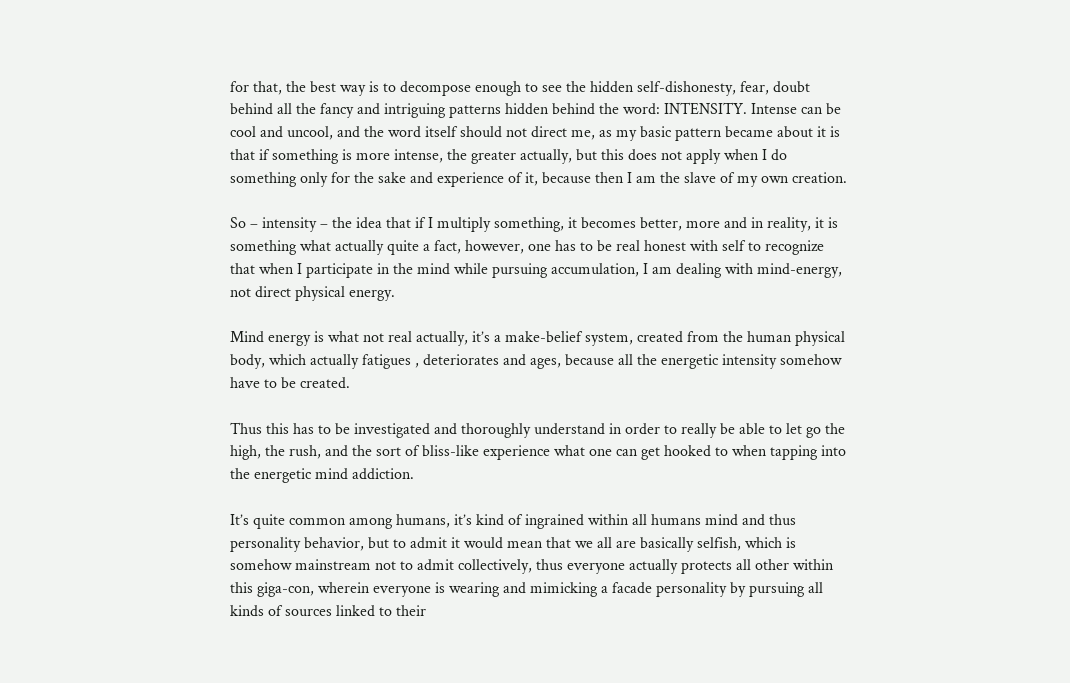for that, the best way is to decompose enough to see the hidden self-dishonesty, fear, doubt behind all the fancy and intriguing patterns hidden behind the word: INTENSITY. Intense can be cool and uncool, and the word itself should not direct me, as my basic pattern became about it is that if something is more intense, the greater actually, but this does not apply when I do something only for the sake and experience of it, because then I am the slave of my own creation.

So – intensity – the idea that if I multiply something, it becomes better, more and in reality, it is something what actually quite a fact, however, one has to be real honest with self to recognize that when I participate in the mind while pursuing accumulation, I am dealing with mind-energy, not direct physical energy.

Mind energy is what not real actually, it’s a make-belief system, created from the human physical body, which actually fatigues , deteriorates and ages, because all the energetic intensity somehow have to be created.

Thus this has to be investigated and thoroughly understand in order to really be able to let go the high, the rush, and the sort of bliss-like experience what one can get hooked to when tapping into the energetic mind addiction.

It’s quite common among humans, it’s kind of ingrained within all humans mind and thus personality behavior, but to admit it would mean that we all are basically selfish, which is somehow mainstream not to admit collectively, thus everyone actually protects all other within this giga-con, wherein everyone is wearing and mimicking a facade personality by pursuing all kinds of sources linked to their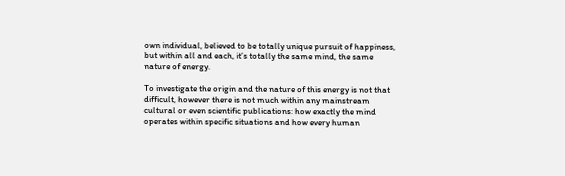own individual, believed to be totally unique pursuit of happiness, but within all and each, it’s totally the same mind, the same nature of energy.

To investigate the origin and the nature of this energy is not that difficult, however there is not much within any mainstream cultural or even scientific publications: how exactly the mind operates within specific situations and how every human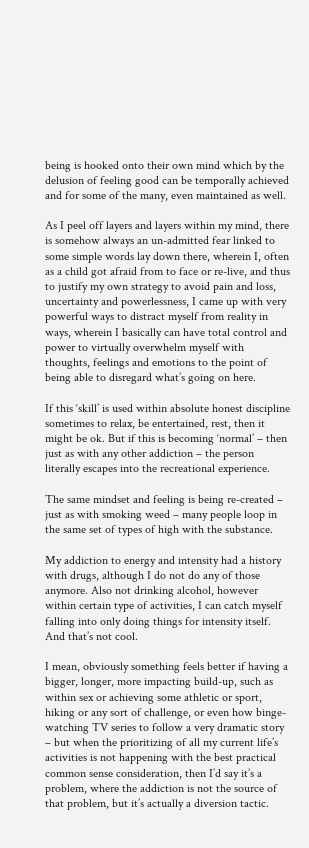being is hooked onto their own mind which by the delusion of feeling good can be temporally achieved and for some of the many, even maintained as well.

As I peel off layers and layers within my mind, there is somehow always an un-admitted fear linked to some simple words lay down there, wherein I, often as a child got afraid from to face or re-live, and thus to justify my own strategy to avoid pain and loss, uncertainty and powerlessness, I came up with very powerful ways to distract myself from reality in ways, wherein I basically can have total control and power to virtually overwhelm myself with thoughts, feelings and emotions to the point of being able to disregard what’s going on here.

If this ‘skill’ is used within absolute honest discipline sometimes to relax, be entertained, rest, then it might be ok. But if this is becoming ‘normal’ – then just as with any other addiction – the person literally escapes into the recreational experience.

The same mindset and feeling is being re-created – just as with smoking weed – many people loop in the same set of types of high with the substance.

My addiction to energy and intensity had a history with drugs, although I do not do any of those anymore. Also not drinking alcohol, however within certain type of activities, I can catch myself falling into only doing things for intensity itself. And that’s not cool.

I mean, obviously something feels better if having a bigger, longer, more impacting build-up, such as within sex or achieving some athletic or sport, hiking or any sort of challenge, or even how binge-watching TV series to follow a very dramatic story – but when the prioritizing of all my current life’s activities is not happening with the best practical common sense consideration, then I’d say it’s a problem, where the addiction is not the source of that problem, but it’s actually a diversion tactic.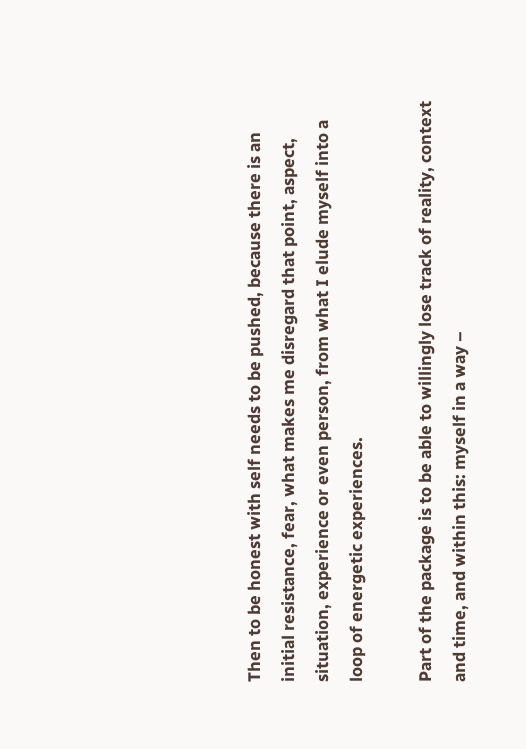Then to be honest with self needs to be pushed, because there is an initial resistance, fear, what makes me disregard that point, aspect, situation, experience or even person, from what I elude myself into a loop of energetic experiences.

Part of the package is to be able to willingly lose track of reality, context and time, and within this: myself in a way –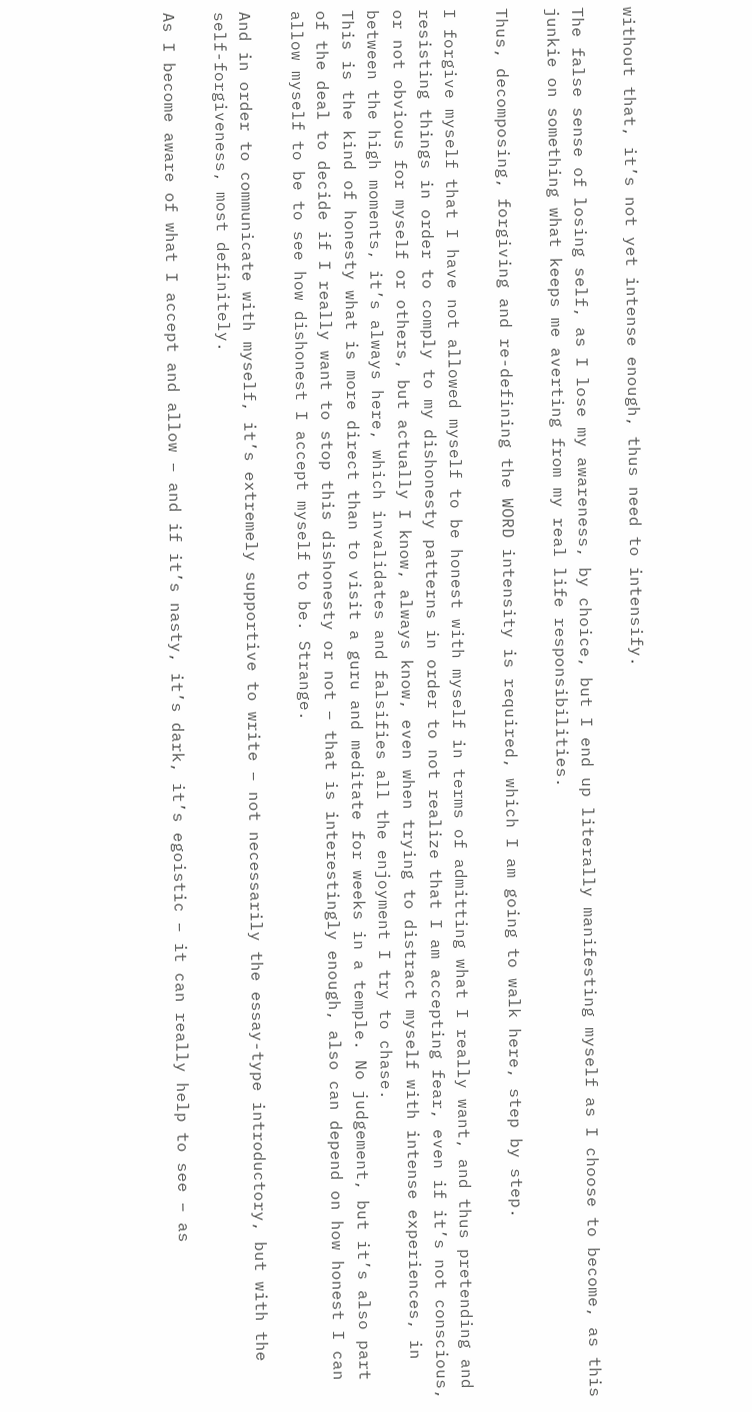without that, it’s not yet intense enough, thus need to intensify.

The false sense of losing self, as I lose my awareness, by choice, but I end up literally manifesting myself as I choose to become, as this junkie on something what keeps me averting from my real life responsibilities.

Thus, decomposing, forgiving and re-defining the WORD intensity is required, which I am going to walk here, step by step.

I forgive myself that I have not allowed myself to be honest with myself in terms of admitting what I really want, and thus pretending and resisting things in order to comply to my dishonesty patterns in order to not realize that I am accepting fear, even if it’s not conscious, or not obvious for myself or others, but actually I know, always know, even when trying to distract myself with intense experiences, in between the high moments, it’s always here, which invalidates and falsifies all the enjoyment I try to chase.
This is the kind of honesty what is more direct than to visit a guru and meditate for weeks in a temple. No judgement, but it’s also part of the deal to decide if I really want to stop this dishonesty or not – that is interestingly enough, also can depend on how honest I can allow myself to be to see how dishonest I accept myself to be. Strange.

And in order to communicate with myself, it’s extremely supportive to write – not necessarily the essay-type introductory, but with the self-forgiveness, most definitely.

As I become aware of what I accept and allow – and if it’s nasty, it’s dark, it’s egoistic – it can really help to see – as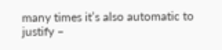many times it’s also automatic to justify –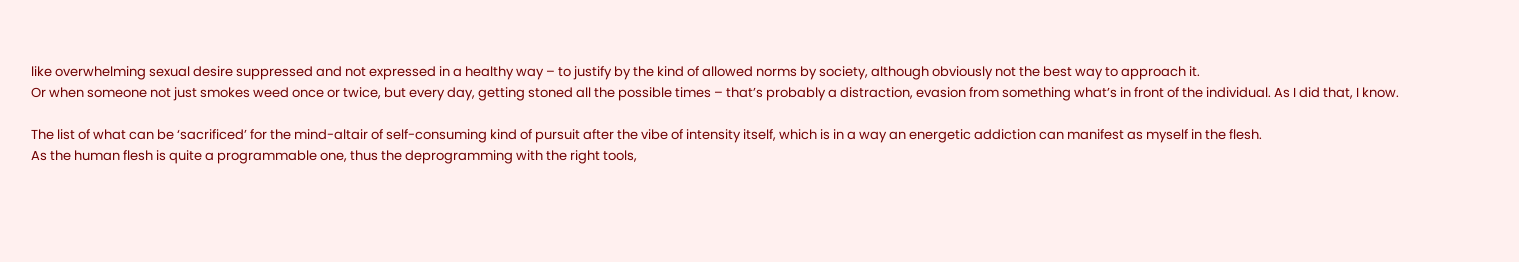like overwhelming sexual desire suppressed and not expressed in a healthy way – to justify by the kind of allowed norms by society, although obviously not the best way to approach it.
Or when someone not just smokes weed once or twice, but every day, getting stoned all the possible times – that’s probably a distraction, evasion from something what’s in front of the individual. As I did that, I know.

The list of what can be ‘sacrificed’ for the mind-altair of self-consuming kind of pursuit after the vibe of intensity itself, which is in a way an energetic addiction can manifest as myself in the flesh.
As the human flesh is quite a programmable one, thus the deprogramming with the right tools,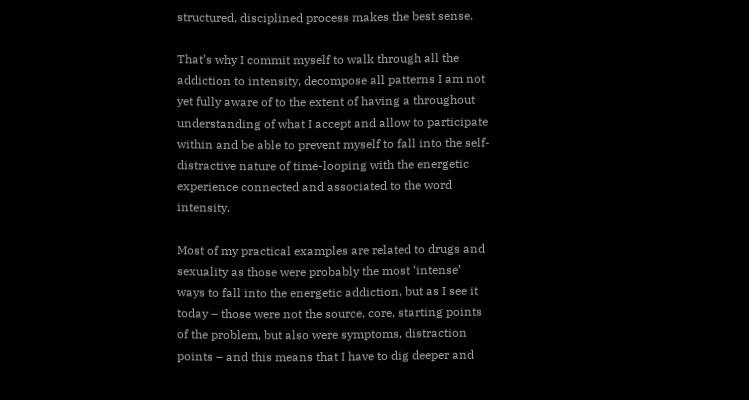structured, disciplined process makes the best sense.

That’s why I commit myself to walk through all the addiction to intensity, decompose all patterns I am not yet fully aware of to the extent of having a throughout understanding of what I accept and allow to participate within and be able to prevent myself to fall into the self-distractive nature of time-looping with the energetic experience connected and associated to the word intensity.

Most of my practical examples are related to drugs and sexuality as those were probably the most ‘intense’ ways to fall into the energetic addiction, but as I see it today – those were not the source, core, starting points of the problem, but also were symptoms, distraction points – and this means that I have to dig deeper and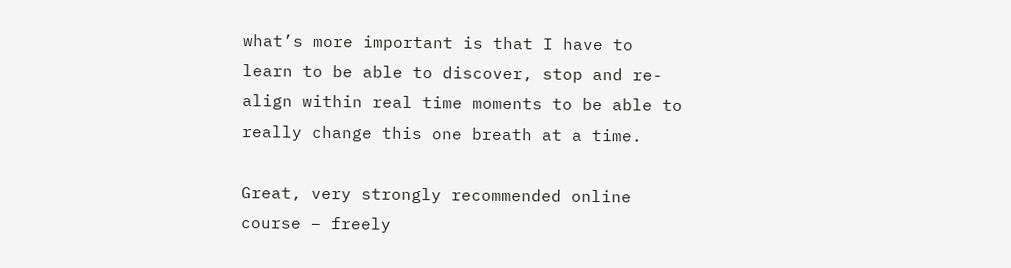what’s more important is that I have to learn to be able to discover, stop and re-align within real time moments to be able to really change this one breath at a time.

Great, very strongly recommended online course – freely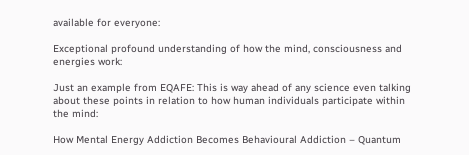available for everyone:

Exceptional profound understanding of how the mind, consciousness and energies work:

Just an example from EQAFE: This is way ahead of any science even talking about these points in relation to how human individuals participate within the mind:

How Mental Energy Addiction Becomes Behavioural Addiction – Quantum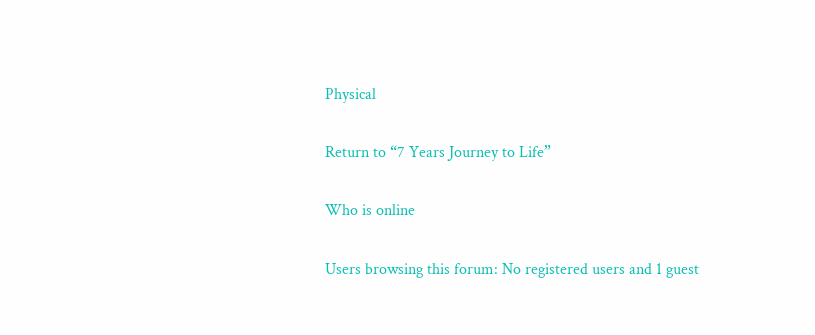Physical

Return to “7 Years Journey to Life”

Who is online

Users browsing this forum: No registered users and 1 guest